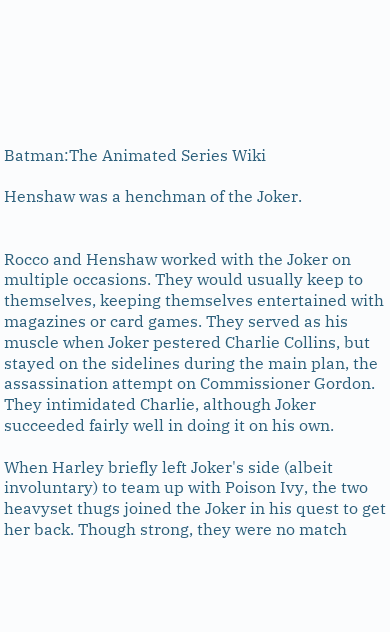Batman:The Animated Series Wiki

Henshaw was a henchman of the Joker.


Rocco and Henshaw worked with the Joker on multiple occasions. They would usually keep to themselves, keeping themselves entertained with magazines or card games. They served as his muscle when Joker pestered Charlie Collins, but stayed on the sidelines during the main plan, the assassination attempt on Commissioner Gordon. They intimidated Charlie, although Joker succeeded fairly well in doing it on his own.

When Harley briefly left Joker's side (albeit involuntary) to team up with Poison Ivy, the two heavyset thugs joined the Joker in his quest to get her back. Though strong, they were no match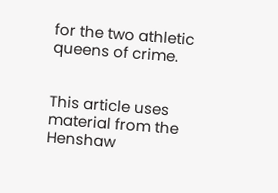for the two athletic queens of crime.


This article uses material from the Henshaw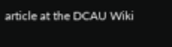article at the DCAU Wiki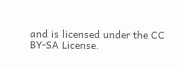and is licensed under the CC BY-SA License.